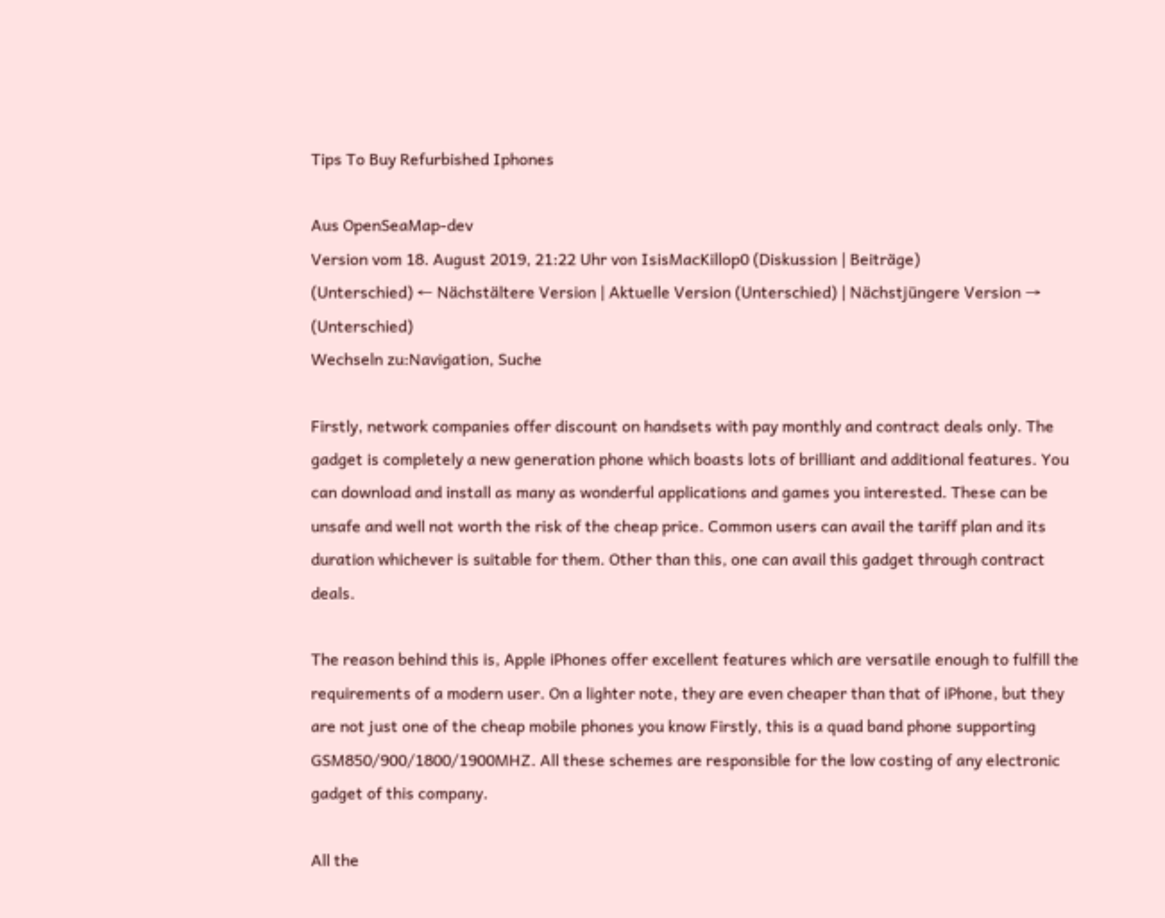Tips To Buy Refurbished Iphones

Aus OpenSeaMap-dev
Version vom 18. August 2019, 21:22 Uhr von IsisMacKillop0 (Diskussion | Beiträge)
(Unterschied) ← Nächstältere Version | Aktuelle Version (Unterschied) | Nächstjüngere Version → (Unterschied)
Wechseln zu:Navigation, Suche

Firstly, network companies offer discount on handsets with pay monthly and contract deals only. The gadget is completely a new generation phone which boasts lots of brilliant and additional features. You can download and install as many as wonderful applications and games you interested. These can be unsafe and well not worth the risk of the cheap price. Common users can avail the tariff plan and its duration whichever is suitable for them. Other than this, one can avail this gadget through contract deals.

The reason behind this is, Apple iPhones offer excellent features which are versatile enough to fulfill the requirements of a modern user. On a lighter note, they are even cheaper than that of iPhone, but they are not just one of the cheap mobile phones you know Firstly, this is a quad band phone supporting GSM850/900/1800/1900MHZ. All these schemes are responsible for the low costing of any electronic gadget of this company.

All the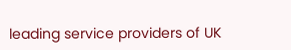leading service providers of UK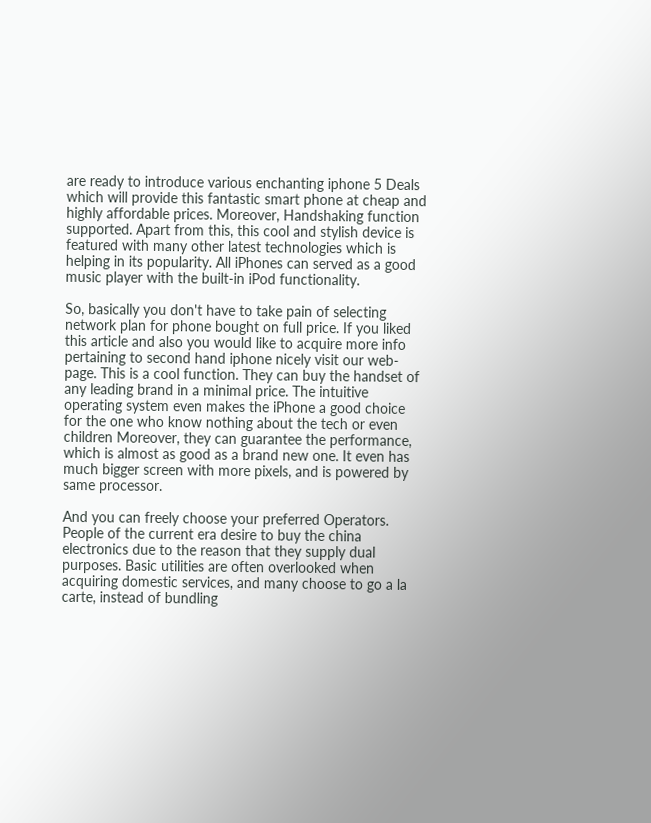are ready to introduce various enchanting iphone 5 Deals which will provide this fantastic smart phone at cheap and highly affordable prices. Moreover, Handshaking function supported. Apart from this, this cool and stylish device is featured with many other latest technologies which is helping in its popularity. All iPhones can served as a good music player with the built-in iPod functionality.

So, basically you don't have to take pain of selecting network plan for phone bought on full price. If you liked this article and also you would like to acquire more info pertaining to second hand iphone nicely visit our web-page. This is a cool function. They can buy the handset of any leading brand in a minimal price. The intuitive operating system even makes the iPhone a good choice for the one who know nothing about the tech or even children Moreover, they can guarantee the performance, which is almost as good as a brand new one. It even has much bigger screen with more pixels, and is powered by same processor.

And you can freely choose your preferred Operators. People of the current era desire to buy the china electronics due to the reason that they supply dual purposes. Basic utilities are often overlooked when acquiring domestic services, and many choose to go a la carte, instead of bundling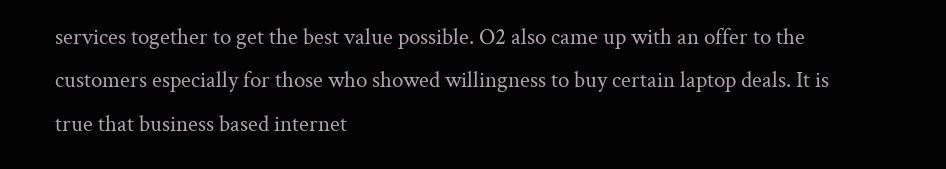services together to get the best value possible. O2 also came up with an offer to the customers especially for those who showed willingness to buy certain laptop deals. It is true that business based internet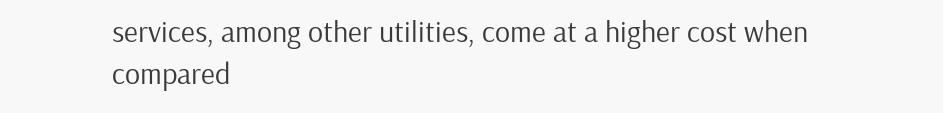services, among other utilities, come at a higher cost when compared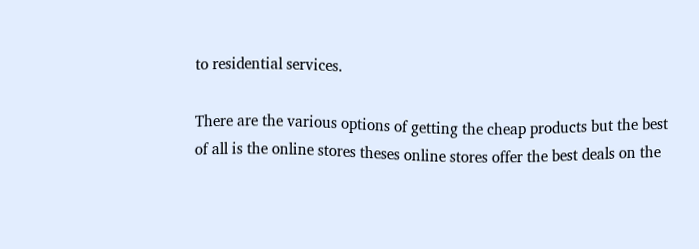to residential services.

There are the various options of getting the cheap products but the best of all is the online stores theses online stores offer the best deals on the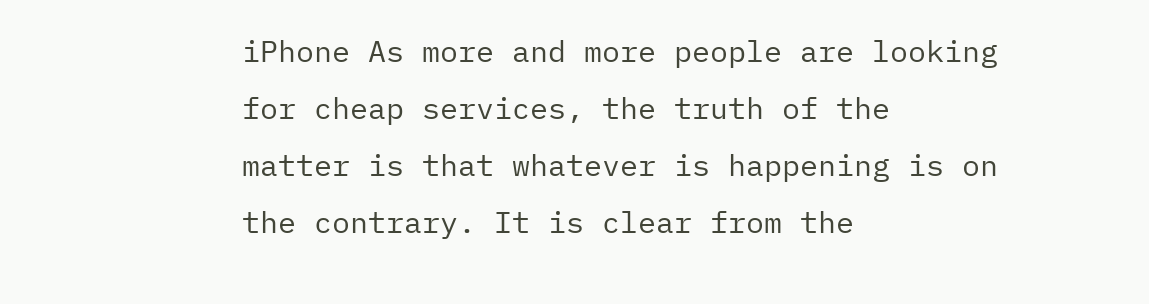iPhone As more and more people are looking for cheap services, the truth of the matter is that whatever is happening is on the contrary. It is clear from the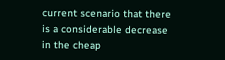current scenario that there is a considerable decrease in the cheap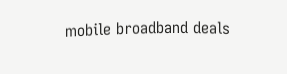mobile broadband deals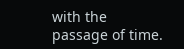with the passage of time.